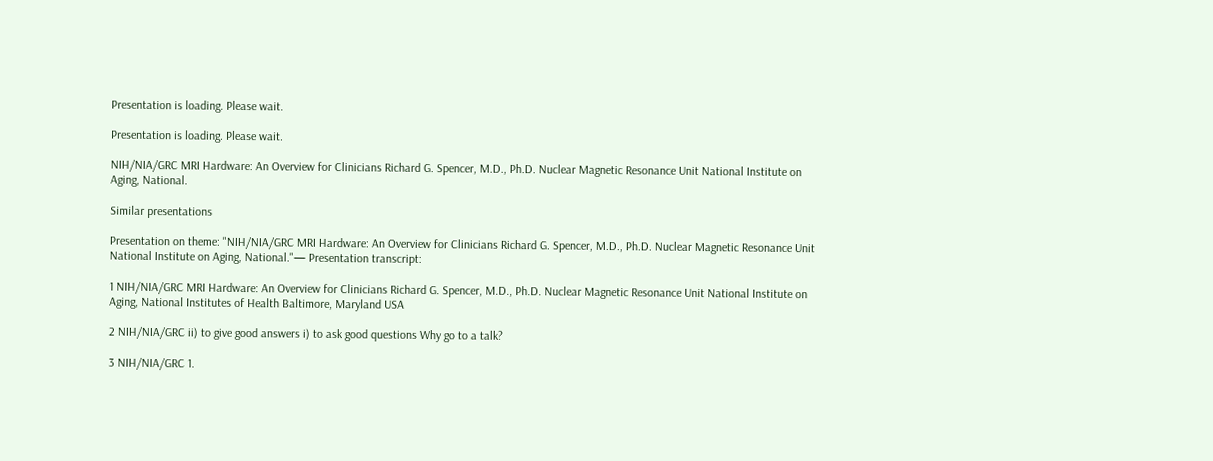Presentation is loading. Please wait.

Presentation is loading. Please wait.

NIH/NIA/GRC MRI Hardware: An Overview for Clinicians Richard G. Spencer, M.D., Ph.D. Nuclear Magnetic Resonance Unit National Institute on Aging, National.

Similar presentations

Presentation on theme: "NIH/NIA/GRC MRI Hardware: An Overview for Clinicians Richard G. Spencer, M.D., Ph.D. Nuclear Magnetic Resonance Unit National Institute on Aging, National."— Presentation transcript:

1 NIH/NIA/GRC MRI Hardware: An Overview for Clinicians Richard G. Spencer, M.D., Ph.D. Nuclear Magnetic Resonance Unit National Institute on Aging, National Institutes of Health Baltimore, Maryland USA

2 NIH/NIA/GRC ii) to give good answers i) to ask good questions Why go to a talk?

3 NIH/NIA/GRC 1.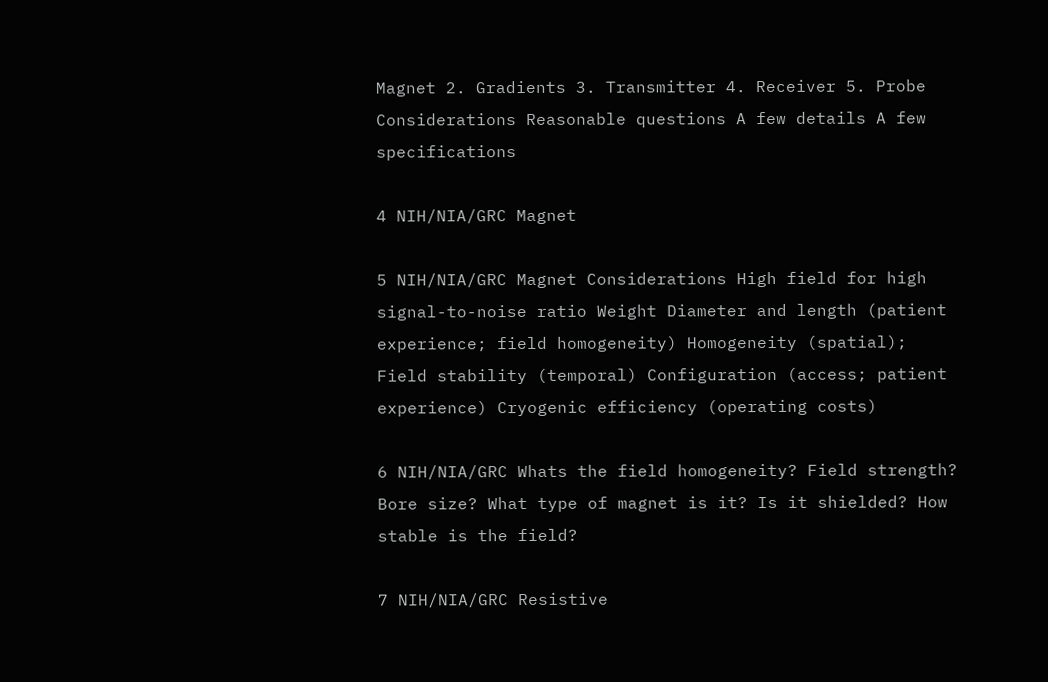Magnet 2. Gradients 3. Transmitter 4. Receiver 5. Probe Considerations Reasonable questions A few details A few specifications

4 NIH/NIA/GRC Magnet

5 NIH/NIA/GRC Magnet Considerations High field for high signal-to-noise ratio Weight Diameter and length (patient experience; field homogeneity) Homogeneity (spatial); Field stability (temporal) Configuration (access; patient experience) Cryogenic efficiency (operating costs)

6 NIH/NIA/GRC Whats the field homogeneity? Field strength? Bore size? What type of magnet is it? Is it shielded? How stable is the field?

7 NIH/NIA/GRC Resistive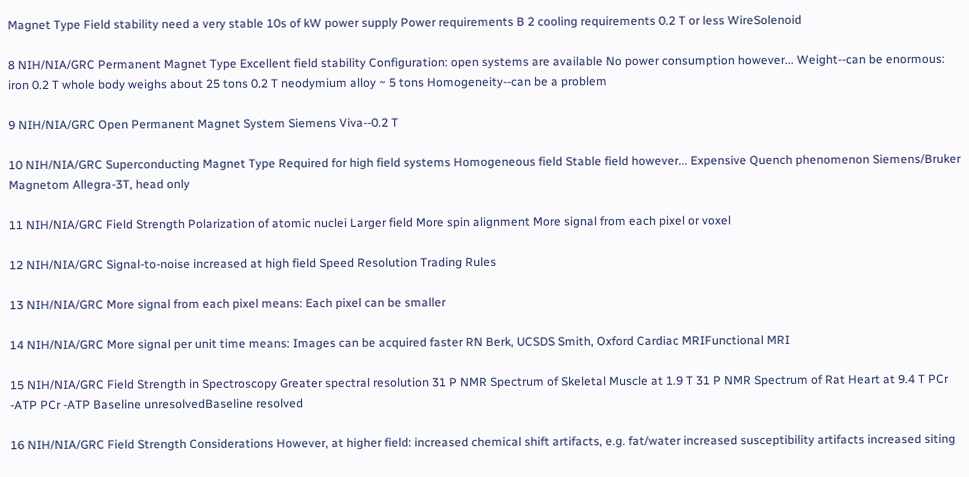Magnet Type Field stability need a very stable 10s of kW power supply Power requirements B 2 cooling requirements 0.2 T or less WireSolenoid

8 NIH/NIA/GRC Permanent Magnet Type Excellent field stability Configuration: open systems are available No power consumption however... Weight--can be enormous: iron 0.2 T whole body weighs about 25 tons 0.2 T neodymium alloy ~ 5 tons Homogeneity--can be a problem

9 NIH/NIA/GRC Open Permanent Magnet System Siemens Viva--0.2 T

10 NIH/NIA/GRC Superconducting Magnet Type Required for high field systems Homogeneous field Stable field however... Expensive Quench phenomenon Siemens/Bruker Magnetom Allegra-3T, head only

11 NIH/NIA/GRC Field Strength Polarization of atomic nuclei Larger field More spin alignment More signal from each pixel or voxel

12 NIH/NIA/GRC Signal-to-noise increased at high field Speed Resolution Trading Rules

13 NIH/NIA/GRC More signal from each pixel means: Each pixel can be smaller

14 NIH/NIA/GRC More signal per unit time means: Images can be acquired faster RN Berk, UCSDS Smith, Oxford Cardiac MRIFunctional MRI

15 NIH/NIA/GRC Field Strength in Spectroscopy Greater spectral resolution 31 P NMR Spectrum of Skeletal Muscle at 1.9 T 31 P NMR Spectrum of Rat Heart at 9.4 T PCr -ATP PCr -ATP Baseline unresolvedBaseline resolved

16 NIH/NIA/GRC Field Strength Considerations However, at higher field: increased chemical shift artifacts, e.g. fat/water increased susceptibility artifacts increased siting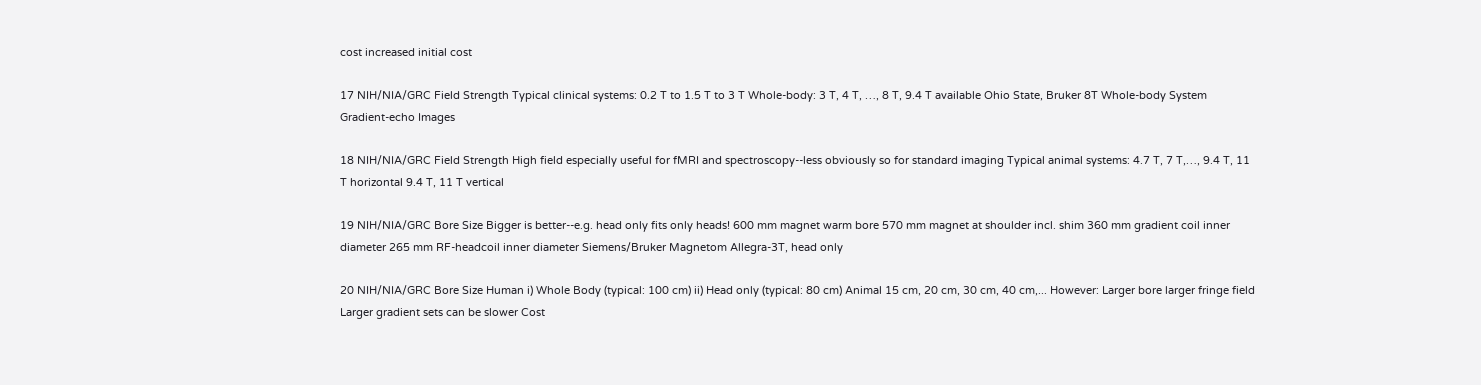cost increased initial cost

17 NIH/NIA/GRC Field Strength Typical clinical systems: 0.2 T to 1.5 T to 3 T Whole-body: 3 T, 4 T, …, 8 T, 9.4 T available Ohio State, Bruker 8T Whole-body System Gradient-echo Images

18 NIH/NIA/GRC Field Strength High field especially useful for fMRI and spectroscopy--less obviously so for standard imaging Typical animal systems: 4.7 T, 7 T,…, 9.4 T, 11 T horizontal 9.4 T, 11 T vertical

19 NIH/NIA/GRC Bore Size Bigger is better--e.g. head only fits only heads! 600 mm magnet warm bore 570 mm magnet at shoulder incl. shim 360 mm gradient coil inner diameter 265 mm RF-headcoil inner diameter Siemens/Bruker Magnetom Allegra-3T, head only

20 NIH/NIA/GRC Bore Size Human i) Whole Body (typical: 100 cm) ii) Head only (typical: 80 cm) Animal 15 cm, 20 cm, 30 cm, 40 cm,... However: Larger bore larger fringe field Larger gradient sets can be slower Cost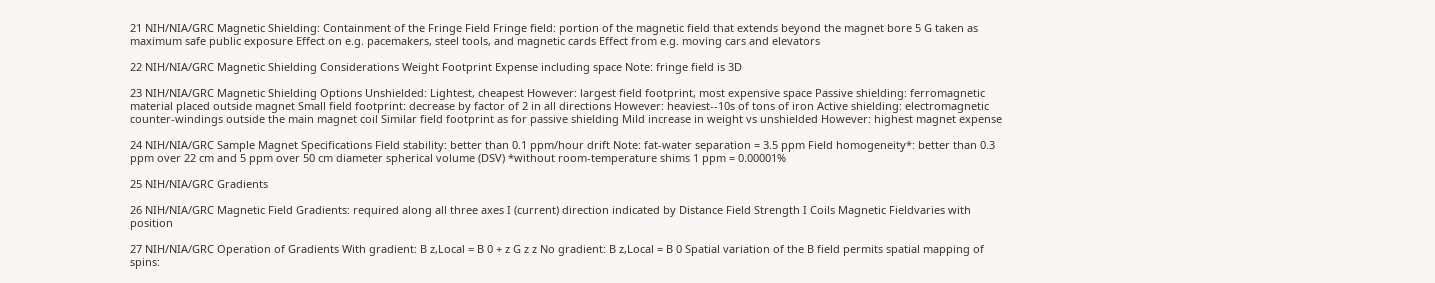21 NIH/NIA/GRC Magnetic Shielding: Containment of the Fringe Field Fringe field: portion of the magnetic field that extends beyond the magnet bore 5 G taken as maximum safe public exposure Effect on e.g. pacemakers, steel tools, and magnetic cards Effect from e.g. moving cars and elevators

22 NIH/NIA/GRC Magnetic Shielding Considerations Weight Footprint Expense including space Note: fringe field is 3D

23 NIH/NIA/GRC Magnetic Shielding Options Unshielded: Lightest, cheapest However: largest field footprint, most expensive space Passive shielding: ferromagnetic material placed outside magnet Small field footprint: decrease by factor of 2 in all directions However: heaviest--10s of tons of iron Active shielding: electromagnetic counter-windings outside the main magnet coil Similar field footprint as for passive shielding Mild increase in weight vs unshielded However: highest magnet expense

24 NIH/NIA/GRC Sample Magnet Specifications Field stability: better than 0.1 ppm/hour drift Note: fat-water separation = 3.5 ppm Field homogeneity*: better than 0.3 ppm over 22 cm and 5 ppm over 50 cm diameter spherical volume (DSV) *without room-temperature shims 1 ppm = 0.00001%

25 NIH/NIA/GRC Gradients

26 NIH/NIA/GRC Magnetic Field Gradients: required along all three axes I (current) direction indicated by Distance Field Strength I Coils Magnetic Fieldvaries with position

27 NIH/NIA/GRC Operation of Gradients With gradient: B z,Local = B 0 + z G z z No gradient: B z,Local = B 0 Spatial variation of the B field permits spatial mapping of spins: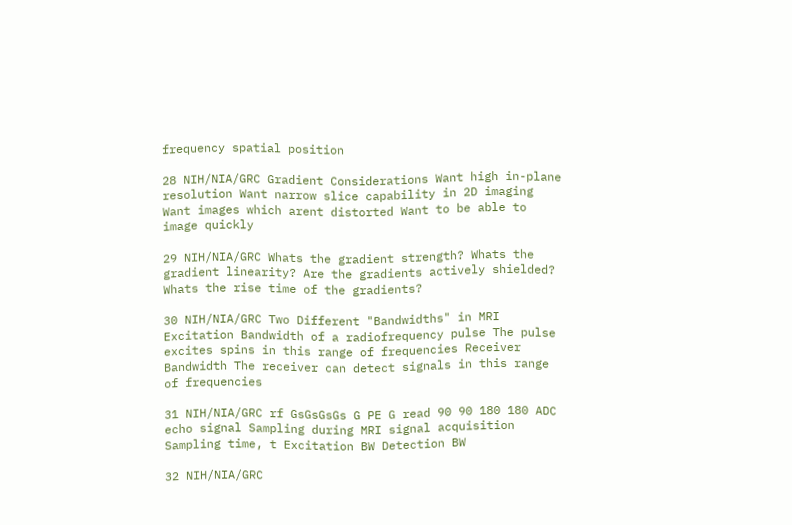frequency spatial position

28 NIH/NIA/GRC Gradient Considerations Want high in-plane resolution Want narrow slice capability in 2D imaging Want images which arent distorted Want to be able to image quickly

29 NIH/NIA/GRC Whats the gradient strength? Whats the gradient linearity? Are the gradients actively shielded? Whats the rise time of the gradients?

30 NIH/NIA/GRC Two Different "Bandwidths" in MRI Excitation Bandwidth of a radiofrequency pulse The pulse excites spins in this range of frequencies Receiver Bandwidth The receiver can detect signals in this range of frequencies

31 NIH/NIA/GRC rf GsGsGsGs G PE G read 90 90 180 180 ADC echo signal Sampling during MRI signal acquisition Sampling time, t Excitation BW Detection BW

32 NIH/NIA/GRC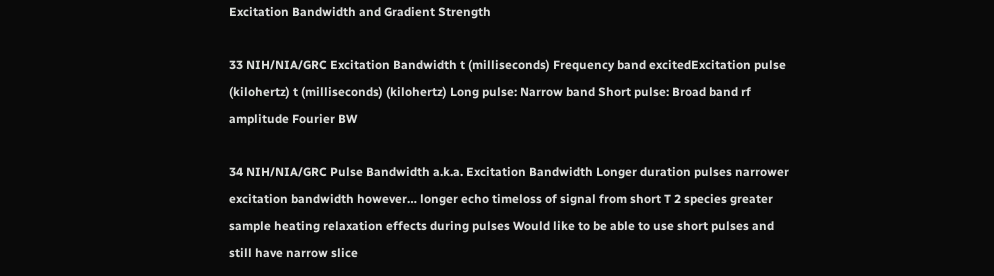Excitation Bandwidth and Gradient Strength

33 NIH/NIA/GRC Excitation Bandwidth t (milliseconds) Frequency band excitedExcitation pulse (kilohertz) t (milliseconds) (kilohertz) Long pulse: Narrow band Short pulse: Broad band rf amplitude Fourier BW

34 NIH/NIA/GRC Pulse Bandwidth a.k.a. Excitation Bandwidth Longer duration pulses narrower excitation bandwidth however… longer echo timeloss of signal from short T 2 species greater sample heating relaxation effects during pulses Would like to be able to use short pulses and still have narrow slice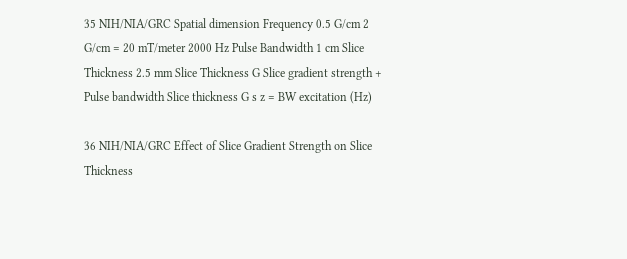35 NIH/NIA/GRC Spatial dimension Frequency 0.5 G/cm 2 G/cm = 20 mT/meter 2000 Hz Pulse Bandwidth 1 cm Slice Thickness 2.5 mm Slice Thickness G Slice gradient strength + Pulse bandwidth Slice thickness G s z = BW excitation (Hz)

36 NIH/NIA/GRC Effect of Slice Gradient Strength on Slice Thickness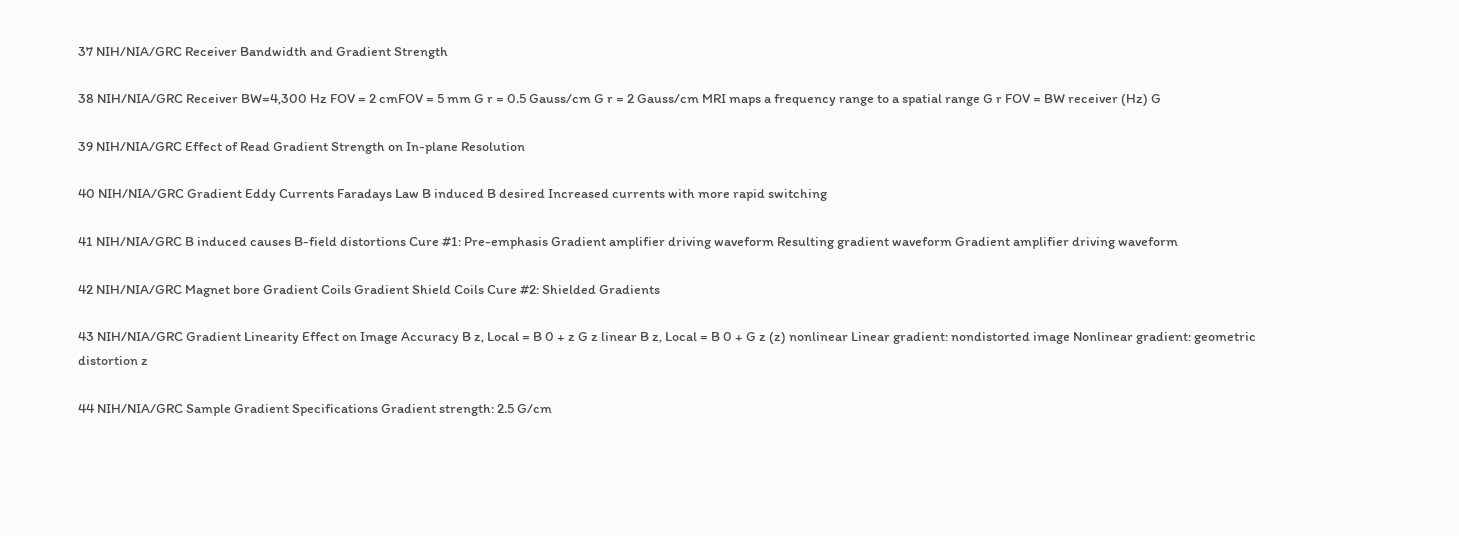37 NIH/NIA/GRC Receiver Bandwidth and Gradient Strength

38 NIH/NIA/GRC Receiver BW=4,300 Hz FOV = 2 cmFOV = 5 mm G r = 0.5 Gauss/cm G r = 2 Gauss/cm MRI maps a frequency range to a spatial range G r FOV = BW receiver (Hz) G

39 NIH/NIA/GRC Effect of Read Gradient Strength on In-plane Resolution

40 NIH/NIA/GRC Gradient Eddy Currents Faradays Law B induced B desired Increased currents with more rapid switching

41 NIH/NIA/GRC B induced causes B-field distortions Cure #1: Pre-emphasis Gradient amplifier driving waveform Resulting gradient waveform Gradient amplifier driving waveform

42 NIH/NIA/GRC Magnet bore Gradient Coils Gradient Shield Coils Cure #2: Shielded Gradients

43 NIH/NIA/GRC Gradient Linearity Effect on Image Accuracy B z, Local = B 0 + z G z linear B z, Local = B 0 + G z (z) nonlinear Linear gradient: nondistorted image Nonlinear gradient: geometric distortion z

44 NIH/NIA/GRC Sample Gradient Specifications Gradient strength: 2.5 G/cm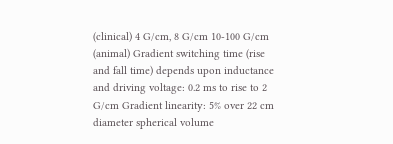(clinical) 4 G/cm, 8 G/cm 10-100 G/cm (animal) Gradient switching time (rise and fall time) depends upon inductance and driving voltage: 0.2 ms to rise to 2 G/cm Gradient linearity: 5% over 22 cm diameter spherical volume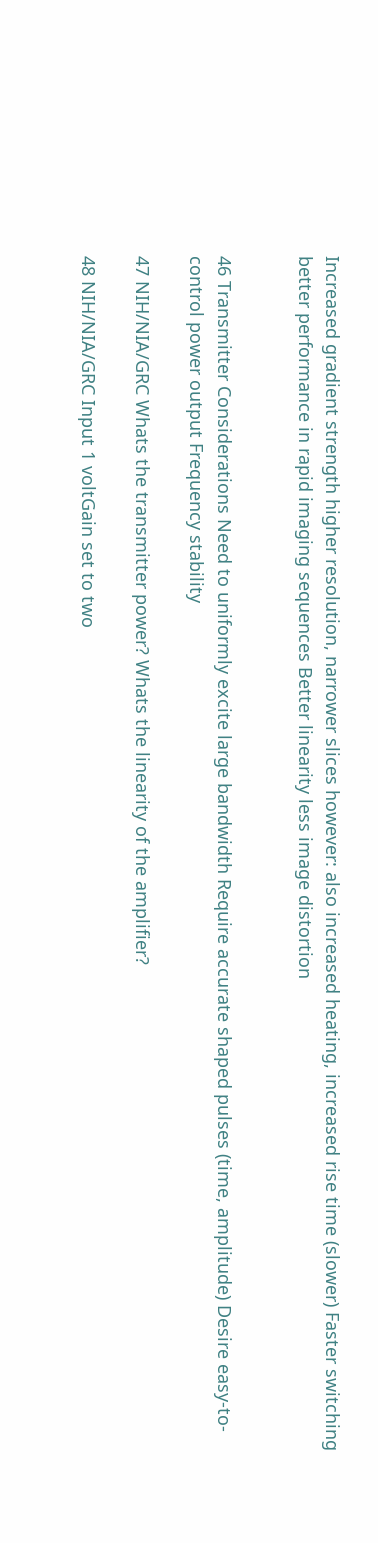Increased gradient strength higher resolution, narrower slices however: also increased heating, increased rise time (slower) Faster switching better performance in rapid imaging sequences Better linearity less image distortion


46 Transmitter Considerations Need to uniformly excite large bandwidth Require accurate shaped pulses (time, amplitude) Desire easy-to-control power output Frequency stability

47 NIH/NIA/GRC Whats the transmitter power? Whats the linearity of the amplifier?

48 NIH/NIA/GRC Input 1 voltGain set to two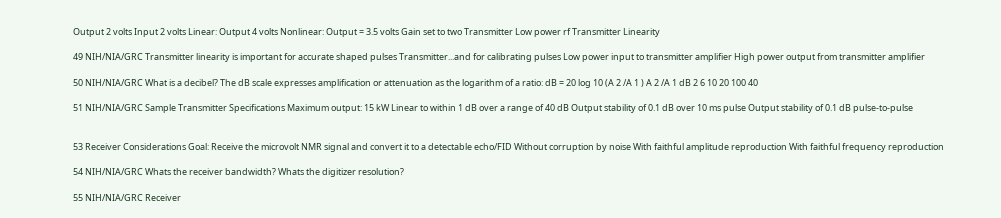Output 2 volts Input 2 volts Linear: Output 4 volts Nonlinear: Output = 3.5 volts Gain set to two Transmitter Low power rf Transmitter Linearity

49 NIH/NIA/GRC Transmitter linearity is important for accurate shaped pulses Transmitter...and for calibrating pulses Low power input to transmitter amplifier High power output from transmitter amplifier

50 NIH/NIA/GRC What is a decibel? The dB scale expresses amplification or attenuation as the logarithm of a ratio: dB = 20 log 10 (A 2 /A 1 ) A 2 /A 1 dB 2 6 10 20 100 40

51 NIH/NIA/GRC Sample Transmitter Specifications Maximum output: 15 kW Linear to within 1 dB over a range of 40 dB Output stability of 0.1 dB over 10 ms pulse Output stability of 0.1 dB pulse-to-pulse


53 Receiver Considerations Goal: Receive the microvolt NMR signal and convert it to a detectable echo/FID Without corruption by noise With faithful amplitude reproduction With faithful frequency reproduction

54 NIH/NIA/GRC Whats the receiver bandwidth? Whats the digitizer resolution?

55 NIH/NIA/GRC Receiver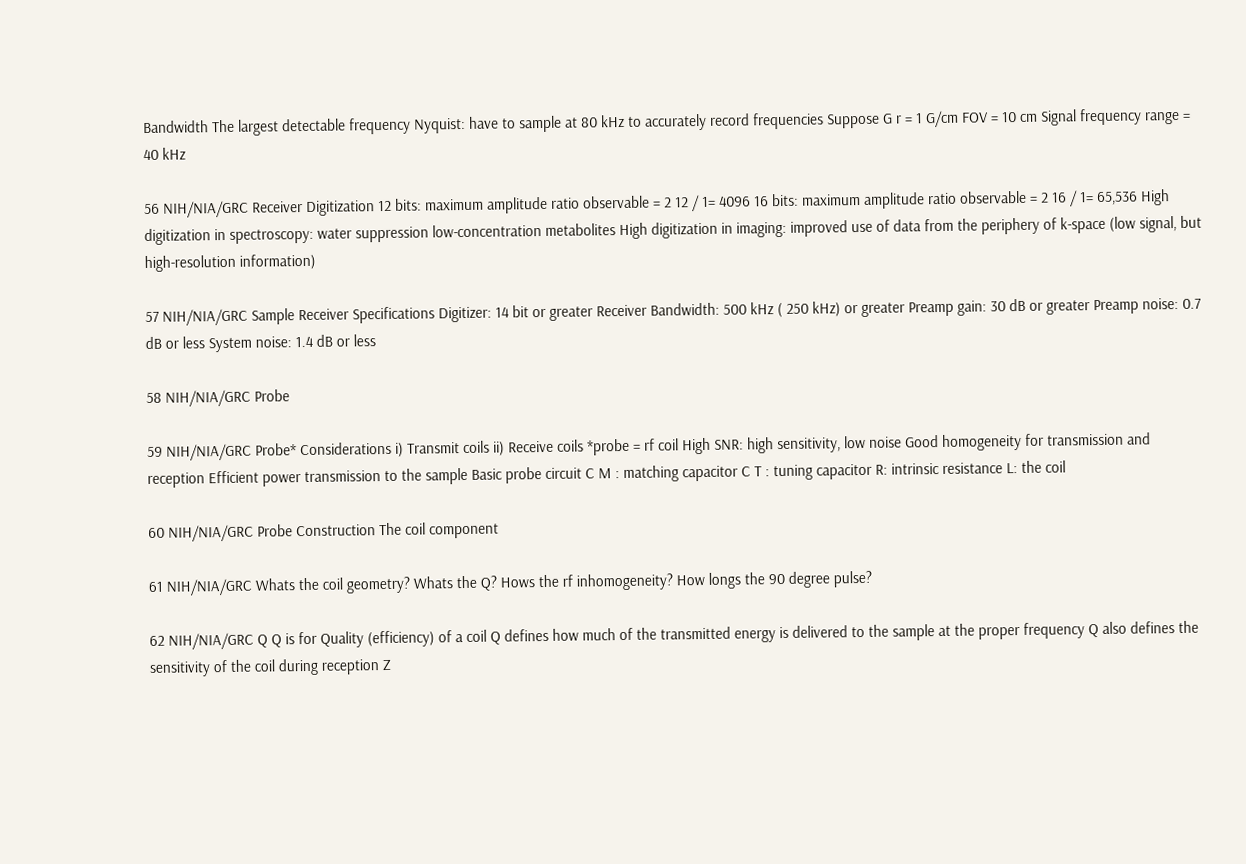Bandwidth The largest detectable frequency Nyquist: have to sample at 80 kHz to accurately record frequencies Suppose G r = 1 G/cm FOV = 10 cm Signal frequency range = 40 kHz

56 NIH/NIA/GRC Receiver Digitization 12 bits: maximum amplitude ratio observable = 2 12 / 1= 4096 16 bits: maximum amplitude ratio observable = 2 16 / 1= 65,536 High digitization in spectroscopy: water suppression low-concentration metabolites High digitization in imaging: improved use of data from the periphery of k-space (low signal, but high-resolution information)

57 NIH/NIA/GRC Sample Receiver Specifications Digitizer: 14 bit or greater Receiver Bandwidth: 500 kHz ( 250 kHz) or greater Preamp gain: 30 dB or greater Preamp noise: 0.7 dB or less System noise: 1.4 dB or less

58 NIH/NIA/GRC Probe

59 NIH/NIA/GRC Probe* Considerations i) Transmit coils ii) Receive coils *probe = rf coil High SNR: high sensitivity, low noise Good homogeneity for transmission and reception Efficient power transmission to the sample Basic probe circuit C M : matching capacitor C T : tuning capacitor R: intrinsic resistance L: the coil

60 NIH/NIA/GRC Probe Construction The coil component

61 NIH/NIA/GRC Whats the coil geometry? Whats the Q? Hows the rf inhomogeneity? How longs the 90 degree pulse?

62 NIH/NIA/GRC Q Q is for Quality (efficiency) of a coil Q defines how much of the transmitted energy is delivered to the sample at the proper frequency Q also defines the sensitivity of the coil during reception Z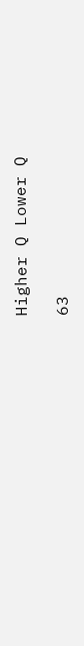Higher Q Lower Q

63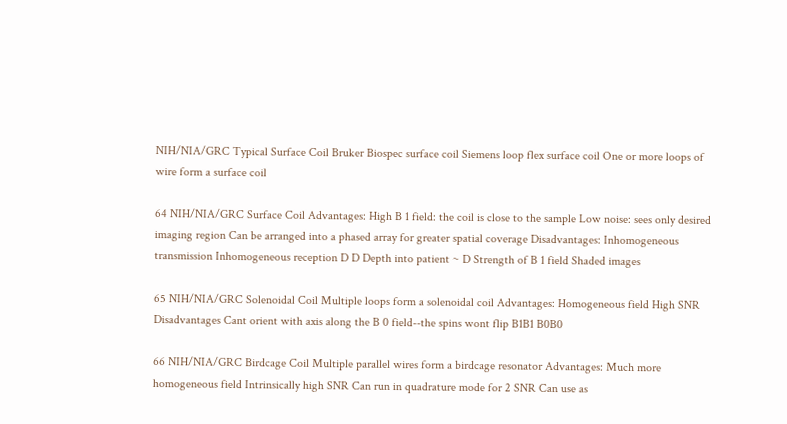NIH/NIA/GRC Typical Surface Coil Bruker Biospec surface coil Siemens loop flex surface coil One or more loops of wire form a surface coil

64 NIH/NIA/GRC Surface Coil Advantages: High B 1 field: the coil is close to the sample Low noise: sees only desired imaging region Can be arranged into a phased array for greater spatial coverage Disadvantages: Inhomogeneous transmission Inhomogeneous reception D D Depth into patient ~ D Strength of B 1 field Shaded images

65 NIH/NIA/GRC Solenoidal Coil Multiple loops form a solenoidal coil Advantages: Homogeneous field High SNR Disadvantages Cant orient with axis along the B 0 field--the spins wont flip B1B1 B0B0

66 NIH/NIA/GRC Birdcage Coil Multiple parallel wires form a birdcage resonator Advantages: Much more homogeneous field Intrinsically high SNR Can run in quadrature mode for 2 SNR Can use as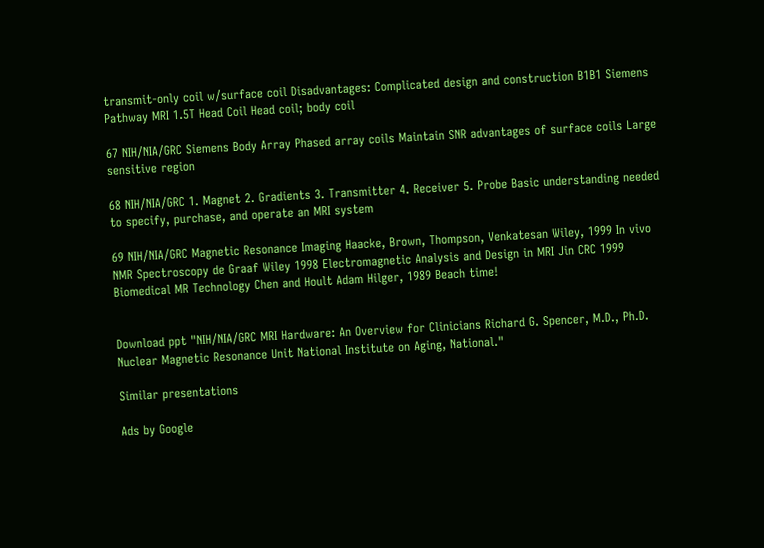transmit-only coil w/surface coil Disadvantages: Complicated design and construction B1B1 Siemens Pathway MRI 1.5T Head Coil Head coil; body coil

67 NIH/NIA/GRC Siemens Body Array Phased array coils Maintain SNR advantages of surface coils Large sensitive region

68 NIH/NIA/GRC 1. Magnet 2. Gradients 3. Transmitter 4. Receiver 5. Probe Basic understanding needed to specify, purchase, and operate an MRI system

69 NIH/NIA/GRC Magnetic Resonance Imaging Haacke, Brown, Thompson, Venkatesan Wiley, 1999 In vivo NMR Spectroscopy de Graaf Wiley 1998 Electromagnetic Analysis and Design in MRI Jin CRC 1999 Biomedical MR Technology Chen and Hoult Adam Hilger, 1989 Beach time!


Download ppt "NIH/NIA/GRC MRI Hardware: An Overview for Clinicians Richard G. Spencer, M.D., Ph.D. Nuclear Magnetic Resonance Unit National Institute on Aging, National."

Similar presentations

Ads by Google